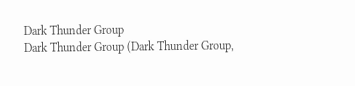Dark Thunder Group
Dark Thunder Group (Dark Thunder Group,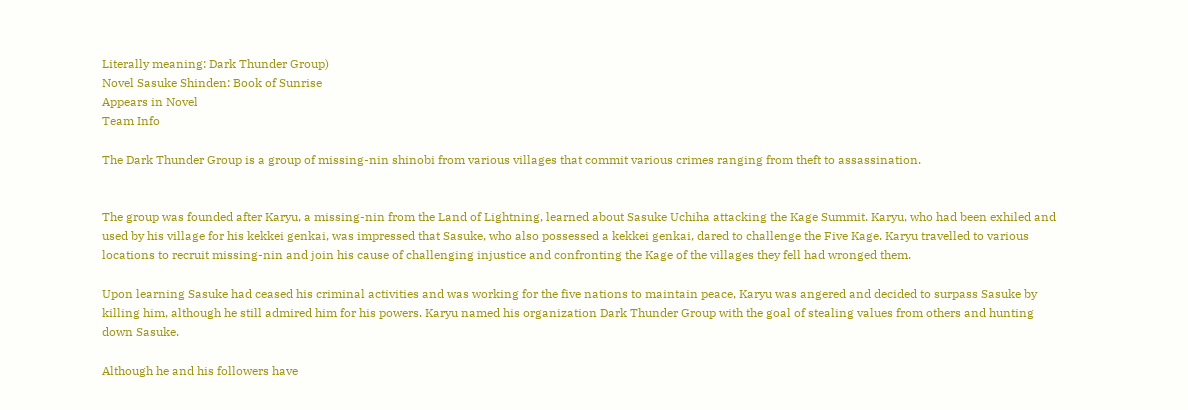Literally meaning: Dark Thunder Group)
Novel Sasuke Shinden: Book of Sunrise
Appears in Novel
Team Info

The Dark Thunder Group is a group of missing-nin shinobi from various villages that commit various crimes ranging from theft to assassination.


The group was founded after Karyu, a missing-nin from the Land of Lightning, learned about Sasuke Uchiha attacking the Kage Summit. Karyu, who had been exhiled and used by his village for his kekkei genkai, was impressed that Sasuke, who also possessed a kekkei genkai, dared to challenge the Five Kage. Karyu travelled to various locations to recruit missing-nin and join his cause of challenging injustice and confronting the Kage of the villages they fell had wronged them.

Upon learning Sasuke had ceased his criminal activities and was working for the five nations to maintain peace, Karyu was angered and decided to surpass Sasuke by killing him, although he still admired him for his powers. Karyu named his organization Dark Thunder Group with the goal of stealing values from others and hunting down Sasuke.

Although he and his followers have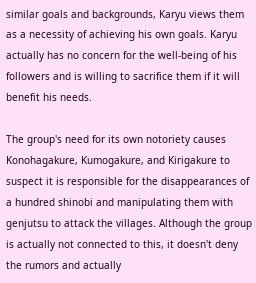similar goals and backgrounds, Karyu views them as a necessity of achieving his own goals. Karyu actually has no concern for the well-being of his followers and is willing to sacrifice them if it will benefit his needs.

The group's need for its own notoriety causes Konohagakure, Kumogakure, and Kirigakure to suspect it is responsible for the disappearances of a hundred shinobi and manipulating them with genjutsu to attack the villages. Although the group is actually not connected to this, it doesn't deny the rumors and actually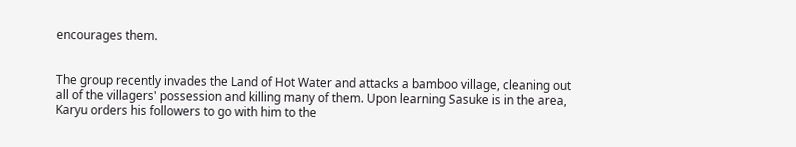encourages them.


The group recently invades the Land of Hot Water and attacks a bamboo village, cleaning out all of the villagers' possession and killing many of them. Upon learning Sasuke is in the area, Karyu orders his followers to go with him to the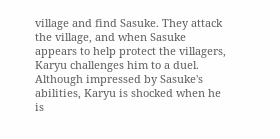village and find Sasuke. They attack the village, and when Sasuke appears to help protect the villagers, Karyu challenges him to a duel. Although impressed by Sasuke's abilities, Karyu is shocked when he is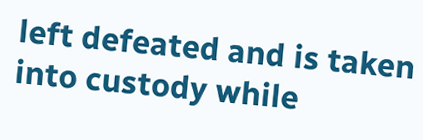left defeated and is taken into custody while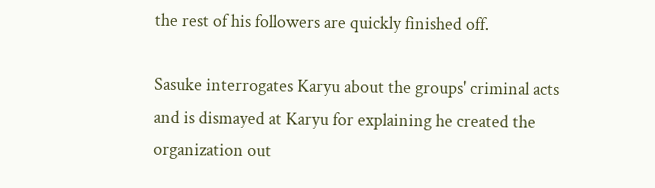the rest of his followers are quickly finished off.

Sasuke interrogates Karyu about the groups' criminal acts and is dismayed at Karyu for explaining he created the organization out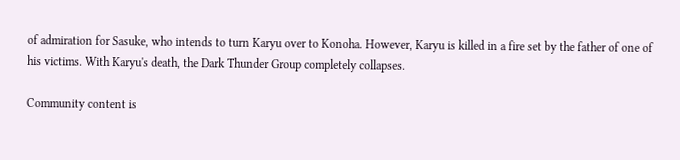of admiration for Sasuke, who intends to turn Karyu over to Konoha. However, Karyu is killed in a fire set by the father of one of his victims. With Karyu's death, the Dark Thunder Group completely collapses.

Community content is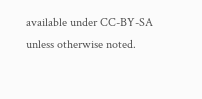available under CC-BY-SA unless otherwise noted.